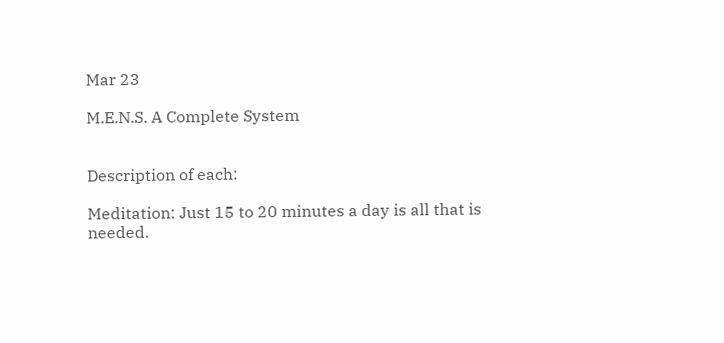Mar 23

M.E.N.S. A Complete System


Description of each:

Meditation: Just 15 to 20 minutes a day is all that is needed.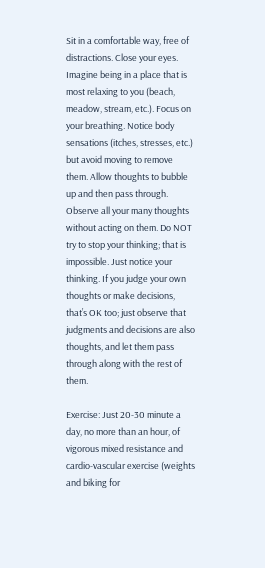Sit in a comfortable way, free of distractions. Close your eyes. Imagine being in a place that is most relaxing to you (beach, meadow, stream, etc.). Focus on your breathing. Notice body sensations (itches, stresses, etc.) but avoid moving to remove them. Allow thoughts to bubble up and then pass through. Observe all your many thoughts without acting on them. Do NOT try to stop your thinking; that is impossible. Just notice your thinking. If you judge your own thoughts or make decisions, that’s OK too; just observe that judgments and decisions are also thoughts, and let them pass through along with the rest of them.

Exercise: Just 20-30 minute a day, no more than an hour, of vigorous mixed resistance and cardio-vascular exercise (weights and biking for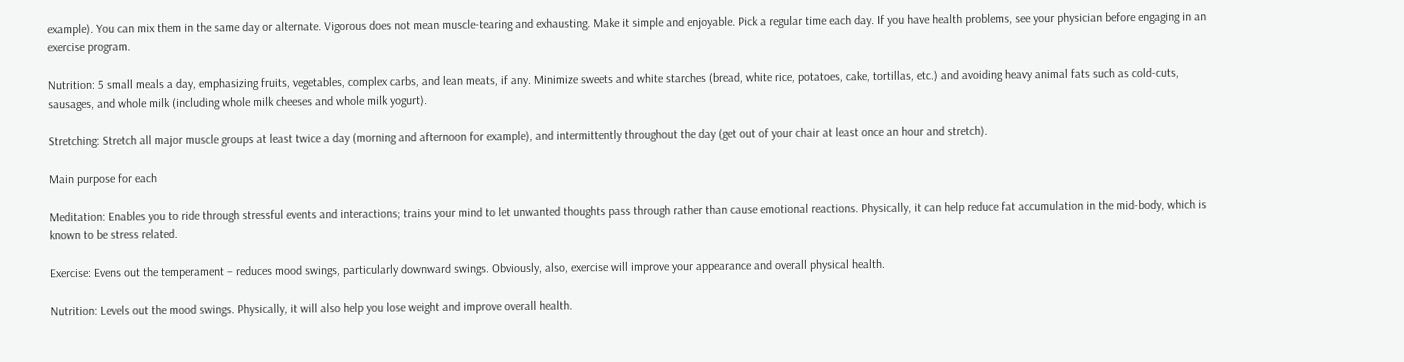example). You can mix them in the same day or alternate. Vigorous does not mean muscle-tearing and exhausting. Make it simple and enjoyable. Pick a regular time each day. If you have health problems, see your physician before engaging in an exercise program.

Nutrition: 5 small meals a day, emphasizing fruits, vegetables, complex carbs, and lean meats, if any. Minimize sweets and white starches (bread, white rice, potatoes, cake, tortillas, etc.) and avoiding heavy animal fats such as cold-cuts, sausages, and whole milk (including whole milk cheeses and whole milk yogurt).

Stretching: Stretch all major muscle groups at least twice a day (morning and afternoon for example), and intermittently throughout the day (get out of your chair at least once an hour and stretch).

Main purpose for each

Meditation: Enables you to ride through stressful events and interactions; trains your mind to let unwanted thoughts pass through rather than cause emotional reactions. Physically, it can help reduce fat accumulation in the mid-body, which is known to be stress related.

Exercise: Evens out the temperament – reduces mood swings, particularly downward swings. Obviously, also, exercise will improve your appearance and overall physical health.

Nutrition: Levels out the mood swings. Physically, it will also help you lose weight and improve overall health.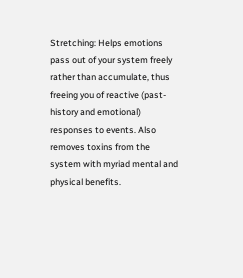Stretching: Helps emotions pass out of your system freely rather than accumulate, thus freeing you of reactive (past-history and emotional) responses to events. Also removes toxins from the system with myriad mental and physical benefits.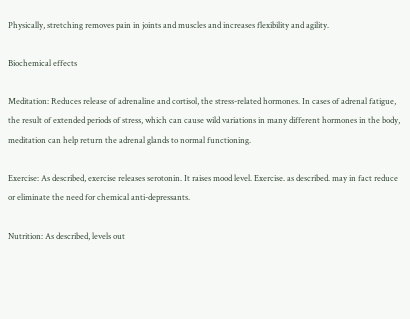Physically, stretching removes pain in joints and muscles and increases flexibility and agility.

Biochemical effects

Meditation: Reduces release of adrenaline and cortisol, the stress-related hormones. In cases of adrenal fatigue, the result of extended periods of stress, which can cause wild variations in many different hormones in the body, meditation can help return the adrenal glands to normal functioning.

Exercise: As described, exercise releases serotonin. It raises mood level. Exercise. as described. may in fact reduce or eliminate the need for chemical anti-depressants.

Nutrition: As described, levels out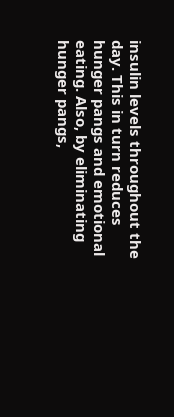insulin levels throughout the day. This in turn reduces hunger pangs and emotional eating. Also, by eliminating hunger pangs,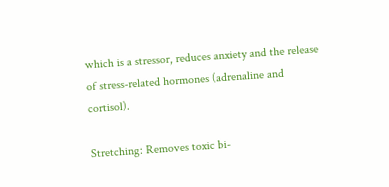which is a stressor, reduces anxiety and the release of stress-related hormones (adrenaline and cortisol).

Stretching: Removes toxic bi-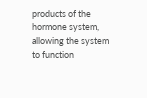products of the hormone system, allowing the system to function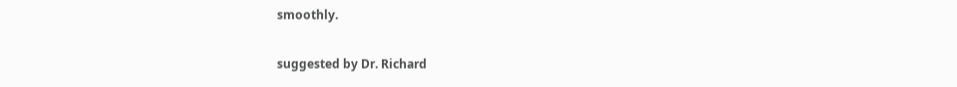smoothly.

suggested by Dr. Richard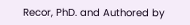Recor, PhD. and Authored by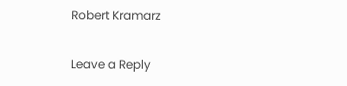Robert Kramarz

Leave a Reply